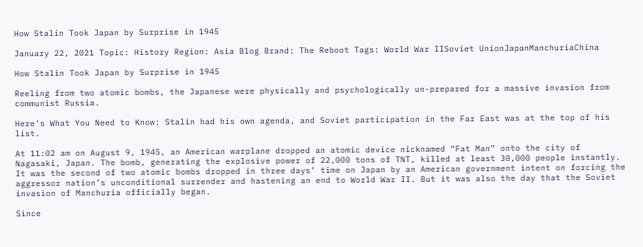How Stalin Took Japan by Surprise in 1945

January 22, 2021 Topic: History Region: Asia Blog Brand: The Reboot Tags: World War IISoviet UnionJapanManchuriaChina

How Stalin Took Japan by Surprise in 1945

Reeling from two atomic bombs, the Japanese were physically and psychologically un-prepared for a massive invasion from communist Russia.

Here's What You Need to Know: Stalin had his own agenda, and Soviet participation in the Far East was at the top of his list.

At 11:02 am on August 9, 1945, an American warplane dropped an atomic device nicknamed “Fat Man” onto the city of Nagasaki, Japan. The bomb, generating the explosive power of 22,000 tons of TNT, killed at least 30,000 people instantly. It was the second of two atomic bombs dropped in three days’ time on Japan by an American government intent on forcing the aggressor nation’s unconditional surrender and hastening an end to World War II. But it was also the day that the Soviet invasion of Manchuria officially began.

Since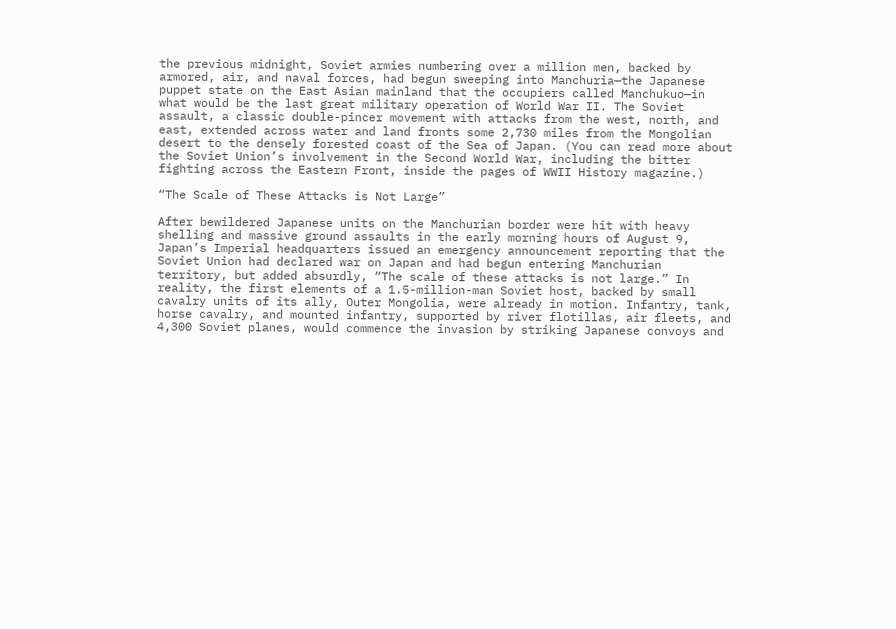the previous midnight, Soviet armies numbering over a million men, backed by armored, air, and naval forces, had begun sweeping into Manchuria—the Japanese puppet state on the East Asian mainland that the occupiers called Manchukuo—in what would be the last great military operation of World War II. The Soviet assault, a classic double-pincer movement with attacks from the west, north, and east, extended across water and land fronts some 2,730 miles from the Mongolian desert to the densely forested coast of the Sea of Japan. (You can read more about the Soviet Union’s involvement in the Second World War, including the bitter fighting across the Eastern Front, inside the pages of WWII History magazine.)

“The Scale of These Attacks is Not Large”

After bewildered Japanese units on the Manchurian border were hit with heavy shelling and massive ground assaults in the early morning hours of August 9, Japan’s Imperial headquarters issued an emergency announcement reporting that the Soviet Union had declared war on Japan and had begun entering Manchurian territory, but added absurdly, “The scale of these attacks is not large.” In reality, the first elements of a 1.5-million-man Soviet host, backed by small cavalry units of its ally, Outer Mongolia, were already in motion. Infantry, tank, horse cavalry, and mounted infantry, supported by river flotillas, air fleets, and 4,300 Soviet planes, would commence the invasion by striking Japanese convoys and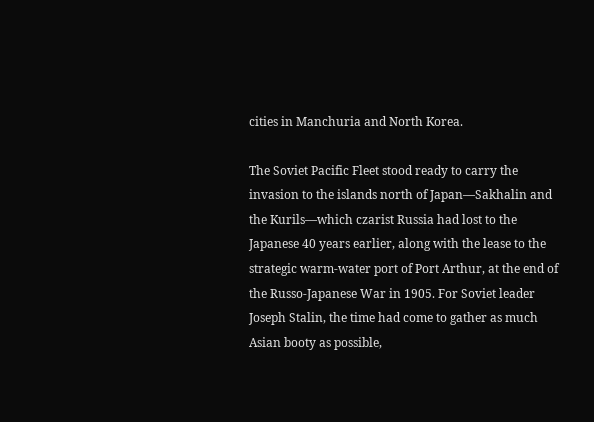cities in Manchuria and North Korea.

The Soviet Pacific Fleet stood ready to carry the invasion to the islands north of Japan—Sakhalin and the Kurils—which czarist Russia had lost to the Japanese 40 years earlier, along with the lease to the strategic warm-water port of Port Arthur, at the end of the Russo-Japanese War in 1905. For Soviet leader Joseph Stalin, the time had come to gather as much Asian booty as possible,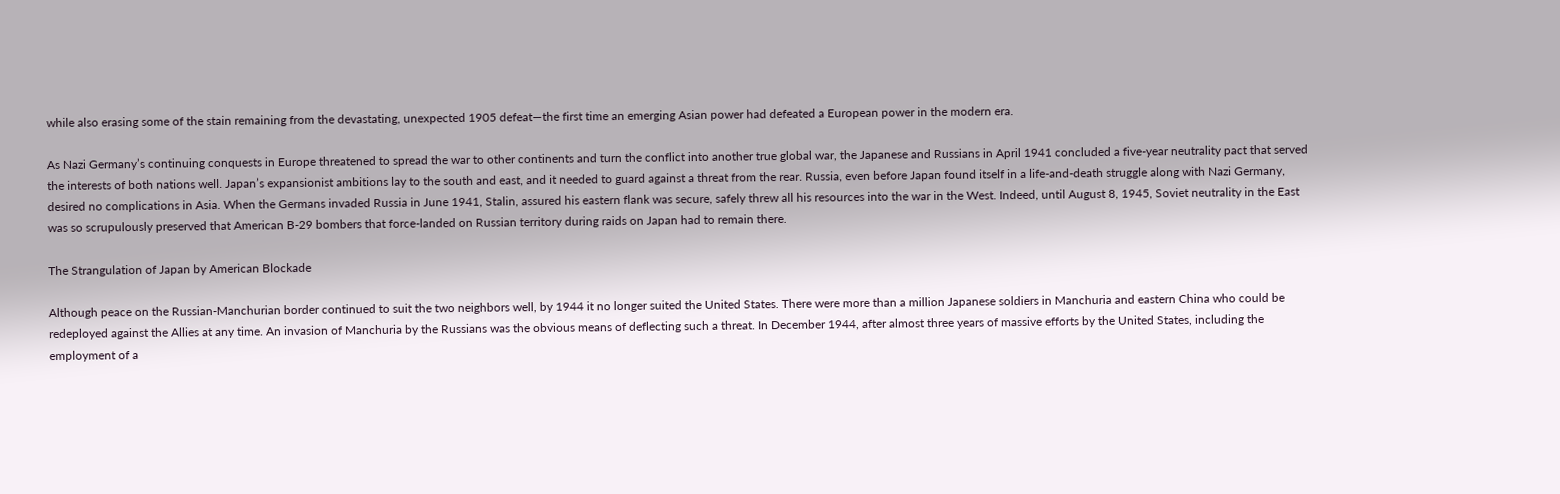while also erasing some of the stain remaining from the devastating, unexpected 1905 defeat—the first time an emerging Asian power had defeated a European power in the modern era.

As Nazi Germany’s continuing conquests in Europe threatened to spread the war to other continents and turn the conflict into another true global war, the Japanese and Russians in April 1941 concluded a five-year neutrality pact that served the interests of both nations well. Japan’s expansionist ambitions lay to the south and east, and it needed to guard against a threat from the rear. Russia, even before Japan found itself in a life-and-death struggle along with Nazi Germany, desired no complications in Asia. When the Germans invaded Russia in June 1941, Stalin, assured his eastern flank was secure, safely threw all his resources into the war in the West. Indeed, until August 8, 1945, Soviet neutrality in the East was so scrupulously preserved that American B-29 bombers that force-landed on Russian territory during raids on Japan had to remain there.

The Strangulation of Japan by American Blockade

Although peace on the Russian-Manchurian border continued to suit the two neighbors well, by 1944 it no longer suited the United States. There were more than a million Japanese soldiers in Manchuria and eastern China who could be redeployed against the Allies at any time. An invasion of Manchuria by the Russians was the obvious means of deflecting such a threat. In December 1944, after almost three years of massive efforts by the United States, including the employment of a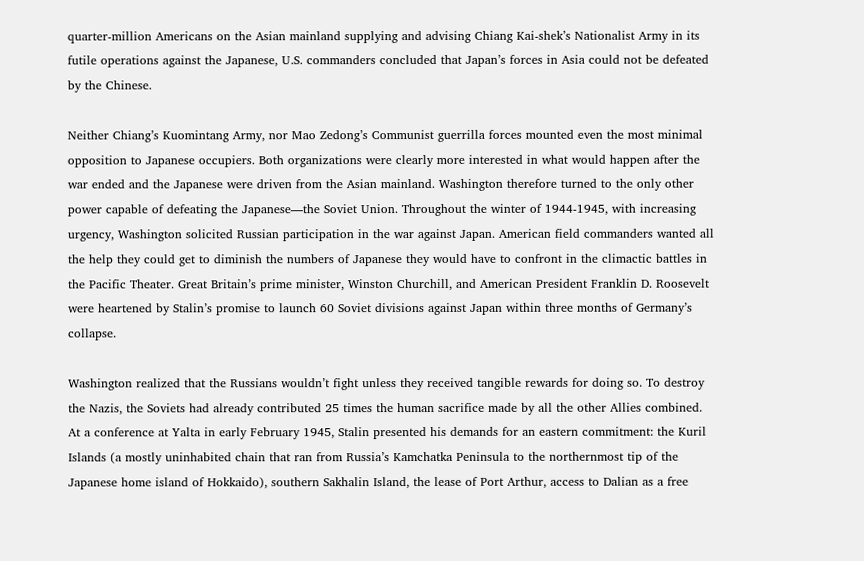quarter-million Americans on the Asian mainland supplying and advising Chiang Kai-shek’s Nationalist Army in its futile operations against the Japanese, U.S. commanders concluded that Japan’s forces in Asia could not be defeated by the Chinese.

Neither Chiang’s Kuomintang Army, nor Mao Zedong’s Communist guerrilla forces mounted even the most minimal opposition to Japanese occupiers. Both organizations were clearly more interested in what would happen after the war ended and the Japanese were driven from the Asian mainland. Washington therefore turned to the only other power capable of defeating the Japanese—the Soviet Union. Throughout the winter of 1944-1945, with increasing urgency, Washington solicited Russian participation in the war against Japan. American field commanders wanted all the help they could get to diminish the numbers of Japanese they would have to confront in the climactic battles in the Pacific Theater. Great Britain’s prime minister, Winston Churchill, and American President Franklin D. Roosevelt were heartened by Stalin’s promise to launch 60 Soviet divisions against Japan within three months of Germany’s collapse.

Washington realized that the Russians wouldn’t fight unless they received tangible rewards for doing so. To destroy the Nazis, the Soviets had already contributed 25 times the human sacrifice made by all the other Allies combined. At a conference at Yalta in early February 1945, Stalin presented his demands for an eastern commitment: the Kuril Islands (a mostly uninhabited chain that ran from Russia’s Kamchatka Peninsula to the northernmost tip of the Japanese home island of Hokkaido), southern Sakhalin Island, the lease of Port Arthur, access to Dalian as a free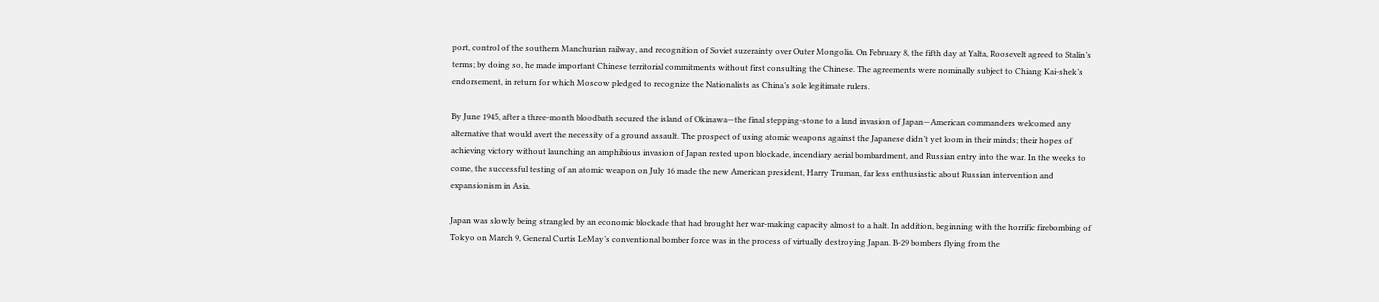port, control of the southern Manchurian railway, and recognition of Soviet suzerainty over Outer Mongolia. On February 8, the fifth day at Yalta, Roosevelt agreed to Stalin’s terms; by doing so, he made important Chinese territorial commitments without first consulting the Chinese. The agreements were nominally subject to Chiang Kai-shek’s endorsement, in return for which Moscow pledged to recognize the Nationalists as China’s sole legitimate rulers.

By June 1945, after a three-month bloodbath secured the island of Okinawa—the final stepping-stone to a land invasion of Japan—American commanders welcomed any alternative that would avert the necessity of a ground assault. The prospect of using atomic weapons against the Japanese didn’t yet loom in their minds; their hopes of achieving victory without launching an amphibious invasion of Japan rested upon blockade, incendiary aerial bombardment, and Russian entry into the war. In the weeks to come, the successful testing of an atomic weapon on July 16 made the new American president, Harry Truman, far less enthusiastic about Russian intervention and expansionism in Asia.

Japan was slowly being strangled by an economic blockade that had brought her war-making capacity almost to a halt. In addition, beginning with the horrific firebombing of Tokyo on March 9, General Curtis LeMay’s conventional bomber force was in the process of virtually destroying Japan. B-29 bombers flying from the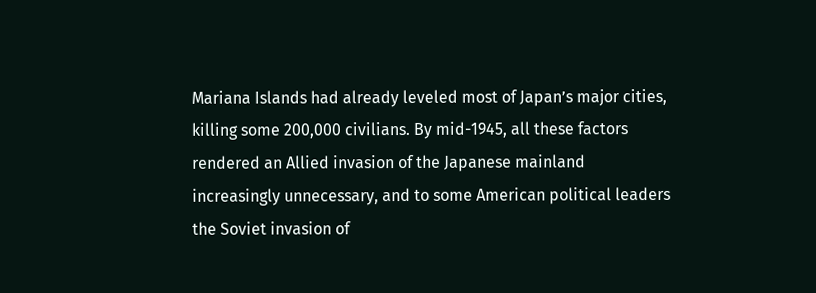Mariana Islands had already leveled most of Japan’s major cities, killing some 200,000 civilians. By mid-1945, all these factors rendered an Allied invasion of the Japanese mainland increasingly unnecessary, and to some American political leaders the Soviet invasion of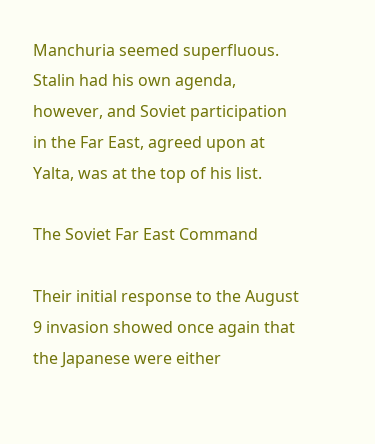Manchuria seemed superfluous. Stalin had his own agenda, however, and Soviet participation in the Far East, agreed upon at Yalta, was at the top of his list.

The Soviet Far East Command

Their initial response to the August 9 invasion showed once again that the Japanese were either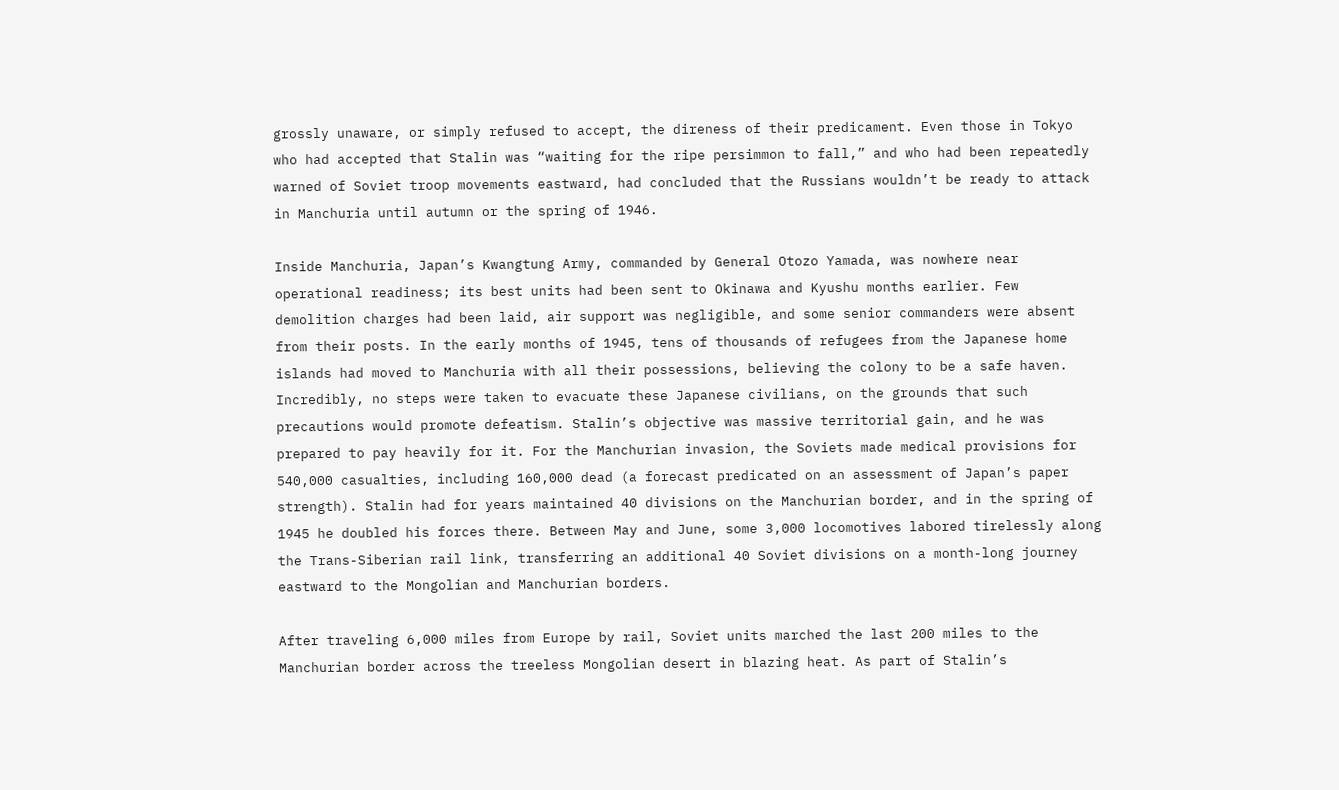grossly unaware, or simply refused to accept, the direness of their predicament. Even those in Tokyo who had accepted that Stalin was “waiting for the ripe persimmon to fall,” and who had been repeatedly warned of Soviet troop movements eastward, had concluded that the Russians wouldn’t be ready to attack in Manchuria until autumn or the spring of 1946.

Inside Manchuria, Japan’s Kwangtung Army, commanded by General Otozo Yamada, was nowhere near operational readiness; its best units had been sent to Okinawa and Kyushu months earlier. Few demolition charges had been laid, air support was negligible, and some senior commanders were absent from their posts. In the early months of 1945, tens of thousands of refugees from the Japanese home islands had moved to Manchuria with all their possessions, believing the colony to be a safe haven. Incredibly, no steps were taken to evacuate these Japanese civilians, on the grounds that such precautions would promote defeatism. Stalin’s objective was massive territorial gain, and he was prepared to pay heavily for it. For the Manchurian invasion, the Soviets made medical provisions for 540,000 casualties, including 160,000 dead (a forecast predicated on an assessment of Japan’s paper strength). Stalin had for years maintained 40 divisions on the Manchurian border, and in the spring of 1945 he doubled his forces there. Between May and June, some 3,000 locomotives labored tirelessly along the Trans-Siberian rail link, transferring an additional 40 Soviet divisions on a month-long journey eastward to the Mongolian and Manchurian borders.

After traveling 6,000 miles from Europe by rail, Soviet units marched the last 200 miles to the Manchurian border across the treeless Mongolian desert in blazing heat. As part of Stalin’s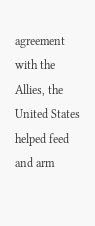agreement with the Allies, the United States helped feed and arm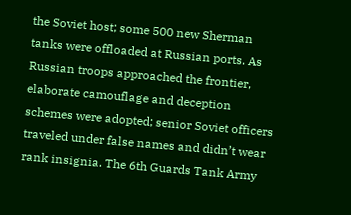the Soviet host; some 500 new Sherman tanks were offloaded at Russian ports. As Russian troops approached the frontier, elaborate camouflage and deception schemes were adopted; senior Soviet officers traveled under false names and didn’t wear rank insignia. The 6th Guards Tank Army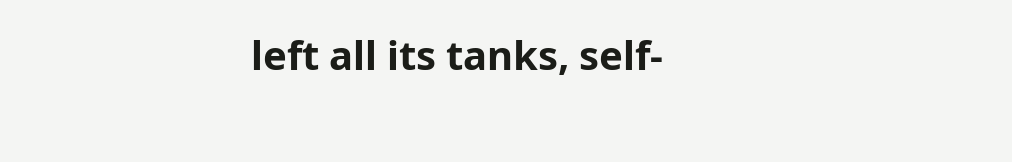left all its tanks, self-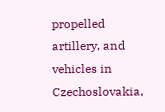propelled artillery, and vehicles in Czechoslovakia,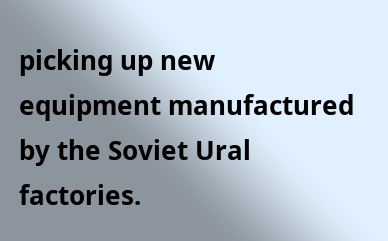picking up new equipment manufactured by the Soviet Ural factories.